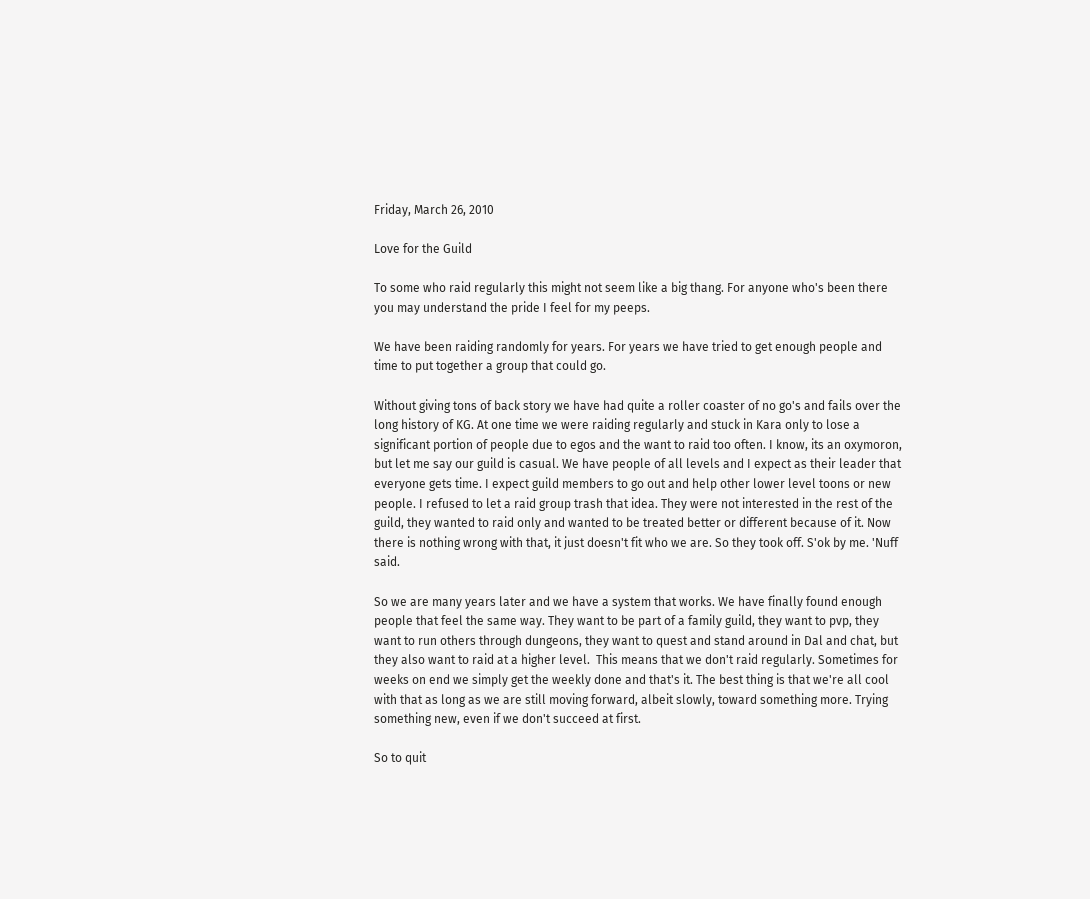Friday, March 26, 2010

Love for the Guild

To some who raid regularly this might not seem like a big thang. For anyone who's been there you may understand the pride I feel for my peeps.

We have been raiding randomly for years. For years we have tried to get enough people and time to put together a group that could go.

Without giving tons of back story we have had quite a roller coaster of no go's and fails over the long history of KG. At one time we were raiding regularly and stuck in Kara only to lose a significant portion of people due to egos and the want to raid too often. I know, its an oxymoron, but let me say our guild is casual. We have people of all levels and I expect as their leader that everyone gets time. I expect guild members to go out and help other lower level toons or new people. I refused to let a raid group trash that idea. They were not interested in the rest of the guild, they wanted to raid only and wanted to be treated better or different because of it. Now there is nothing wrong with that, it just doesn't fit who we are. So they took off. S'ok by me. 'Nuff said.

So we are many years later and we have a system that works. We have finally found enough people that feel the same way. They want to be part of a family guild, they want to pvp, they want to run others through dungeons, they want to quest and stand around in Dal and chat, but they also want to raid at a higher level.  This means that we don't raid regularly. Sometimes for weeks on end we simply get the weekly done and that's it. The best thing is that we're all cool with that as long as we are still moving forward, albeit slowly, toward something more. Trying something new, even if we don't succeed at first.

So to quit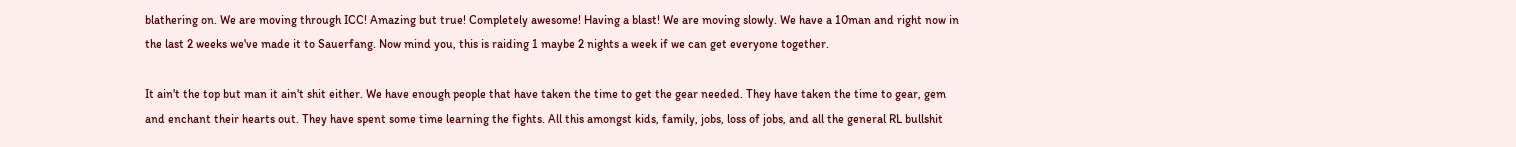blathering on. We are moving through ICC! Amazing but true! Completely awesome! Having a blast! We are moving slowly. We have a 10man and right now in the last 2 weeks we've made it to Sauerfang. Now mind you, this is raiding 1 maybe 2 nights a week if we can get everyone together.

It ain't the top but man it ain't shit either. We have enough people that have taken the time to get the gear needed. They have taken the time to gear, gem and enchant their hearts out. They have spent some time learning the fights. All this amongst kids, family, jobs, loss of jobs, and all the general RL bullshit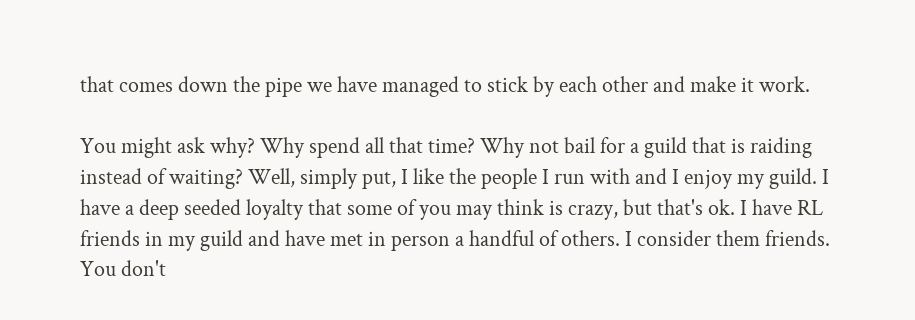that comes down the pipe we have managed to stick by each other and make it work.

You might ask why? Why spend all that time? Why not bail for a guild that is raiding instead of waiting? Well, simply put, I like the people I run with and I enjoy my guild. I have a deep seeded loyalty that some of you may think is crazy, but that's ok. I have RL friends in my guild and have met in person a handful of others. I consider them friends. You don't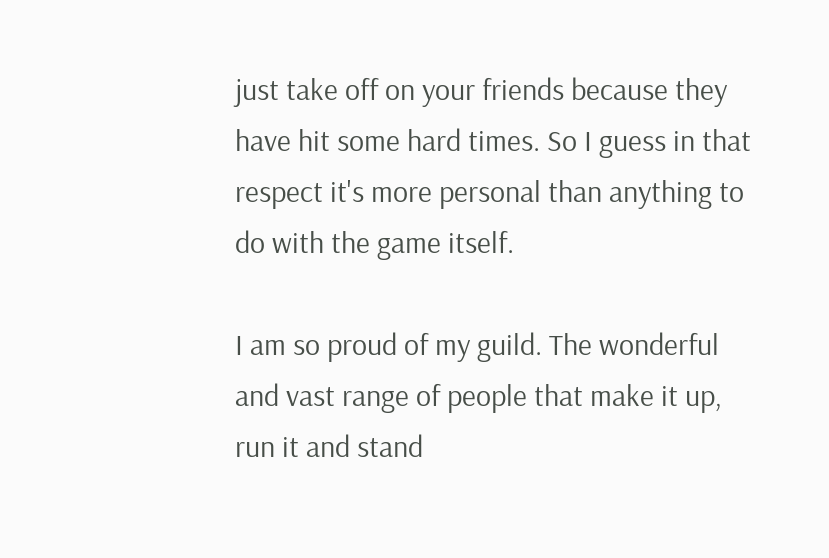just take off on your friends because they have hit some hard times. So I guess in that respect it's more personal than anything to do with the game itself.

I am so proud of my guild. The wonderful and vast range of people that make it up, run it and stand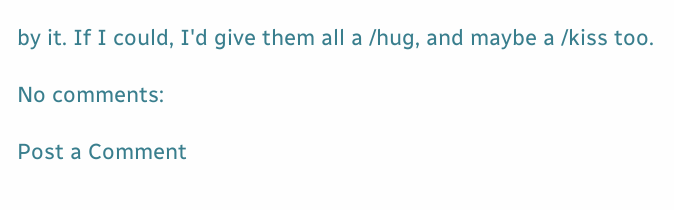by it. If I could, I'd give them all a /hug, and maybe a /kiss too.

No comments:

Post a Comment